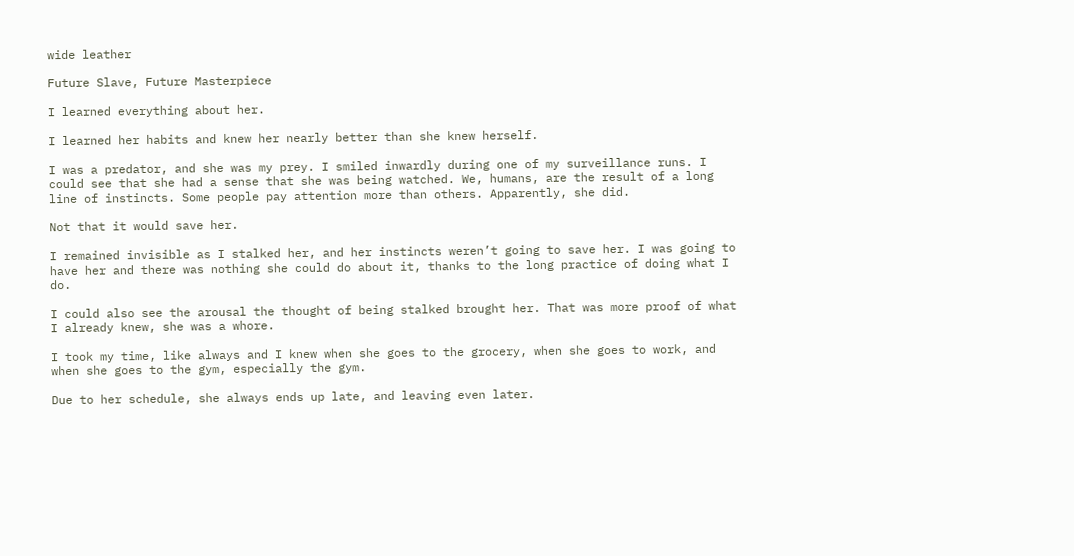wide leather

Future Slave, Future Masterpiece

I learned everything about her.

I learned her habits and knew her nearly better than she knew herself.

I was a predator, and she was my prey. I smiled inwardly during one of my surveillance runs. I could see that she had a sense that she was being watched. We, humans, are the result of a long line of instincts. Some people pay attention more than others. Apparently, she did.

Not that it would save her.

I remained invisible as I stalked her, and her instincts weren’t going to save her. I was going to have her and there was nothing she could do about it, thanks to the long practice of doing what I do.

I could also see the arousal the thought of being stalked brought her. That was more proof of what I already knew, she was a whore.

I took my time, like always and I knew when she goes to the grocery, when she goes to work, and when she goes to the gym, especially the gym.

Due to her schedule, she always ends up late, and leaving even later.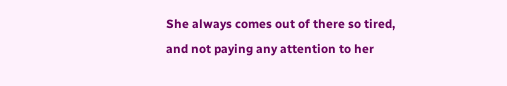She always comes out of there so tired, and not paying any attention to her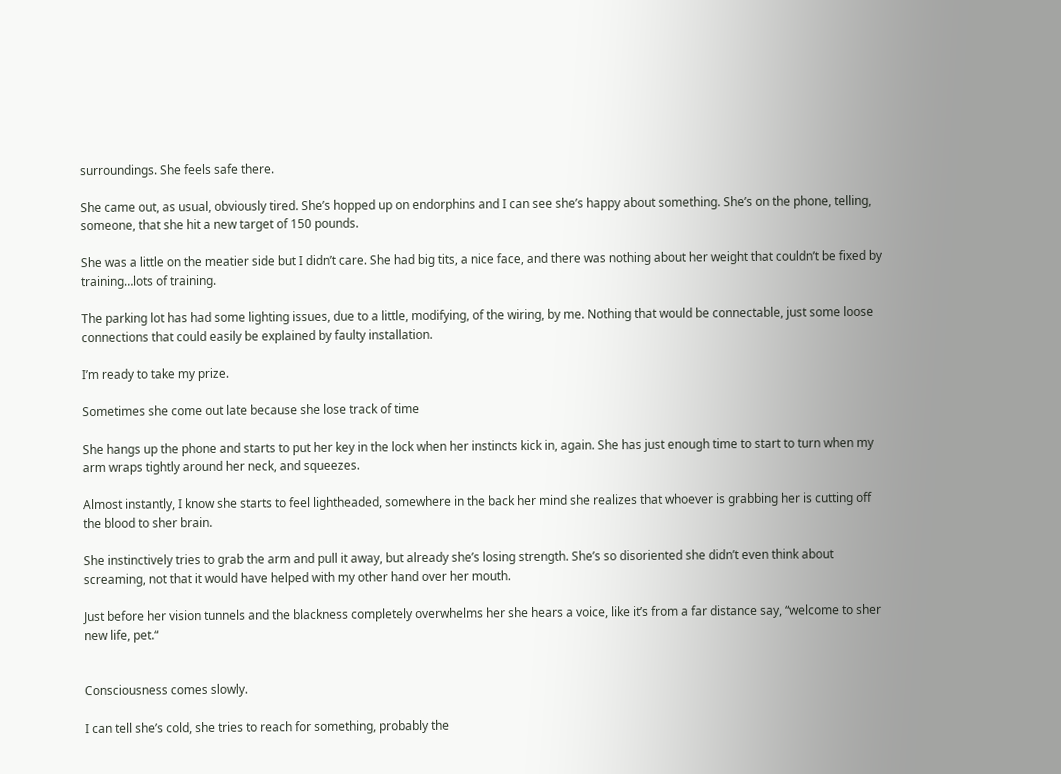surroundings. She feels safe there.

She came out, as usual, obviously tired. She’s hopped up on endorphins and I can see she’s happy about something. She’s on the phone, telling, someone, that she hit a new target of 150 pounds.

She was a little on the meatier side but I didn’t care. She had big tits, a nice face, and there was nothing about her weight that couldn’t be fixed by training…lots of training.

The parking lot has had some lighting issues, due to a little, modifying, of the wiring, by me. Nothing that would be connectable, just some loose connections that could easily be explained by faulty installation.

I’m ready to take my prize.

Sometimes she come out late because she lose track of time

She hangs up the phone and starts to put her key in the lock when her instincts kick in, again. She has just enough time to start to turn when my arm wraps tightly around her neck, and squeezes.

Almost instantly, I know she starts to feel lightheaded, somewhere in the back her mind she realizes that whoever is grabbing her is cutting off the blood to sher brain.

She instinctively tries to grab the arm and pull it away, but already she’s losing strength. She’s so disoriented she didn’t even think about screaming, not that it would have helped with my other hand over her mouth.

Just before her vision tunnels and the blackness completely overwhelms her she hears a voice, like it’s from a far distance say, “welcome to sher new life, pet.“


Consciousness comes slowly.

I can tell she’s cold, she tries to reach for something, probably the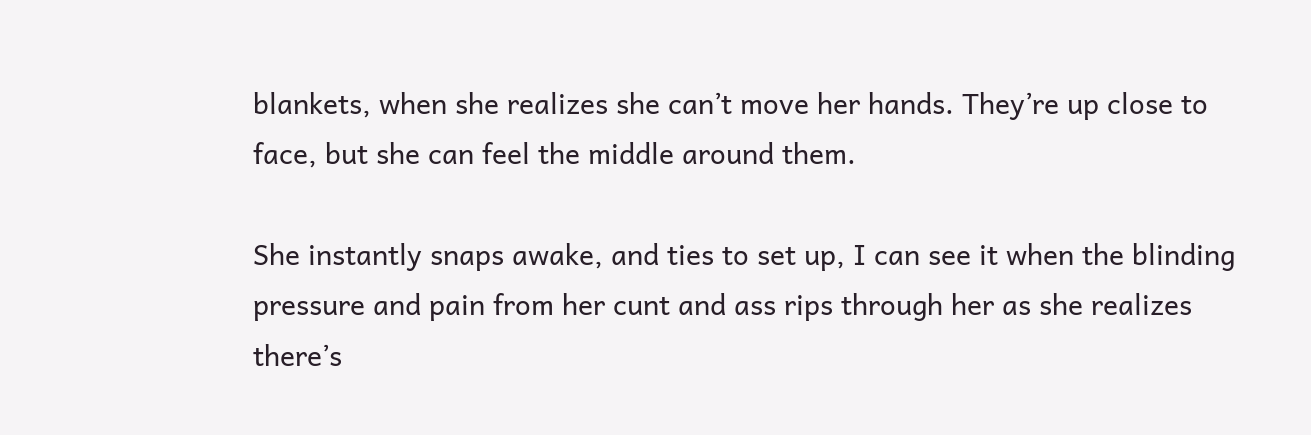blankets, when she realizes she can’t move her hands. They’re up close to face, but she can feel the middle around them.

She instantly snaps awake, and ties to set up, I can see it when the blinding pressure and pain from her cunt and ass rips through her as she realizes there’s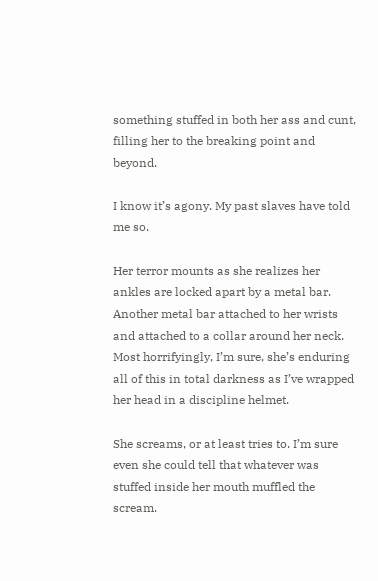something stuffed in both her ass and cunt, filling her to the breaking point and beyond.

I know it’s agony. My past slaves have told me so.

Her terror mounts as she realizes her ankles are locked apart by a metal bar. Another metal bar attached to her wrists and attached to a collar around her neck. Most horrifyingly, I’m sure, she’s enduring all of this in total darkness as I’ve wrapped her head in a discipline helmet.

She screams, or at least tries to. I’m sure even she could tell that whatever was stuffed inside her mouth muffled the scream.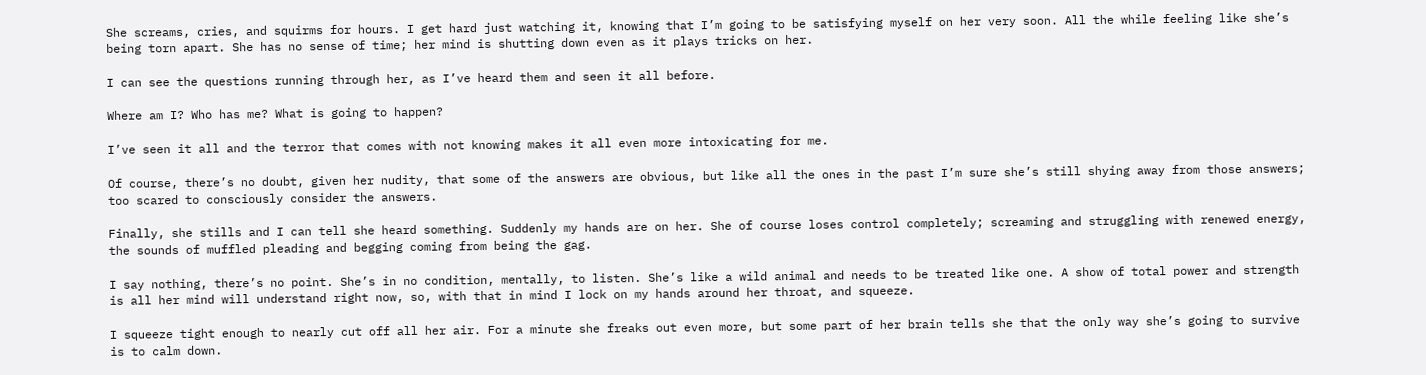She screams, cries, and squirms for hours. I get hard just watching it, knowing that I’m going to be satisfying myself on her very soon. All the while feeling like she’s being torn apart. She has no sense of time; her mind is shutting down even as it plays tricks on her.

I can see the questions running through her, as I’ve heard them and seen it all before.

Where am I? Who has me? What is going to happen?

I’ve seen it all and the terror that comes with not knowing makes it all even more intoxicating for me.

Of course, there’s no doubt, given her nudity, that some of the answers are obvious, but like all the ones in the past I’m sure she’s still shying away from those answers; too scared to consciously consider the answers.

Finally, she stills and I can tell she heard something. Suddenly my hands are on her. She of course loses control completely; screaming and struggling with renewed energy, the sounds of muffled pleading and begging coming from being the gag.

I say nothing, there’s no point. She’s in no condition, mentally, to listen. She’s like a wild animal and needs to be treated like one. A show of total power and strength is all her mind will understand right now, so, with that in mind I lock on my hands around her throat, and squeeze.

I squeeze tight enough to nearly cut off all her air. For a minute she freaks out even more, but some part of her brain tells she that the only way she’s going to survive is to calm down.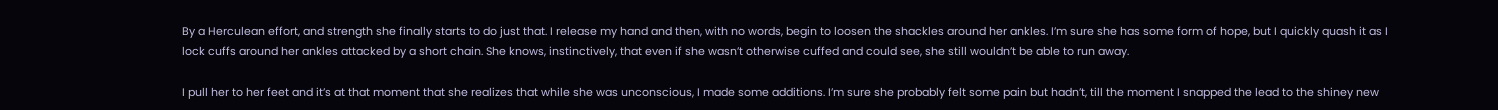By a Herculean effort, and strength she finally starts to do just that. I release my hand and then, with no words, begin to loosen the shackles around her ankles. I’m sure she has some form of hope, but I quickly quash it as I lock cuffs around her ankles attacked by a short chain. She knows, instinctively, that even if she wasn’t otherwise cuffed and could see, she still wouldn’t be able to run away.

I pull her to her feet and it’s at that moment that she realizes that while she was unconscious, I made some additions. I’m sure she probably felt some pain but hadn’t, till the moment I snapped the lead to the shiney new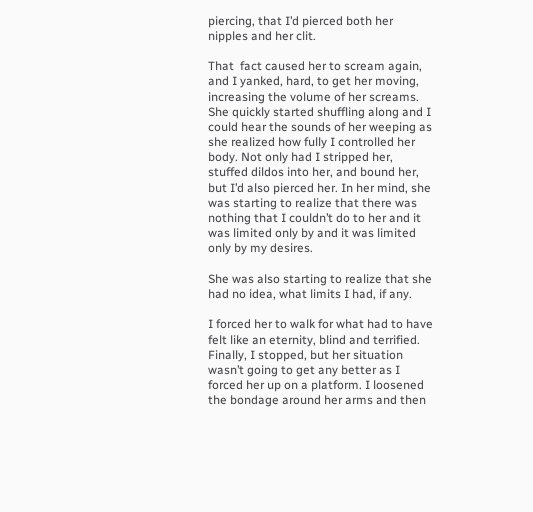piercing, that I’d pierced both her nipples and her clit.

That  fact caused her to scream again, and I yanked, hard, to get her moving, increasing the volume of her screams. She quickly started shuffling along and I could hear the sounds of her weeping as she realized how fully I controlled her body. Not only had I stripped her, stuffed dildos into her, and bound her, but I’d also pierced her. In her mind, she was starting to realize that there was nothing that I couldn’t do to her and it was limited only by and it was limited only by my desires.

She was also starting to realize that she had no idea, what limits I had, if any.

I forced her to walk for what had to have felt like an eternity, blind and terrified. Finally, I stopped, but her situation wasn’t going to get any better as I forced her up on a platform. I loosened the bondage around her arms and then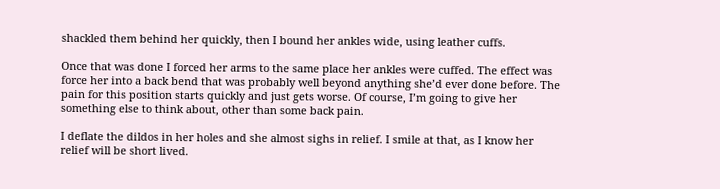shackled them behind her quickly, then I bound her ankles wide, using leather cuffs.

Once that was done I forced her arms to the same place her ankles were cuffed. The effect was force her into a back bend that was probably well beyond anything she’d ever done before. The pain for this position starts quickly and just gets worse. Of course, I’m going to give her something else to think about, other than some back pain.

I deflate the dildos in her holes and she almost sighs in relief. I smile at that, as I know her relief will be short lived.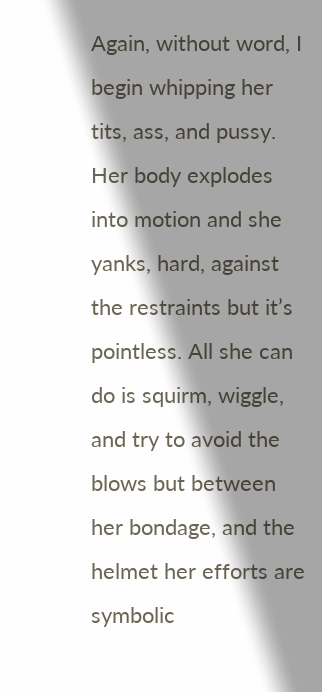Again, without word, I begin whipping her tits, ass, and pussy. Her body explodes into motion and she yanks, hard, against the restraints but it’s pointless. All she can do is squirm, wiggle, and try to avoid the blows but between her bondage, and the helmet her efforts are symbolic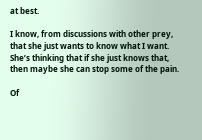at best.

I know, from discussions with other prey, that she just wants to know what I want. She’s thinking that if she just knows that, then maybe she can stop some of the pain.

Of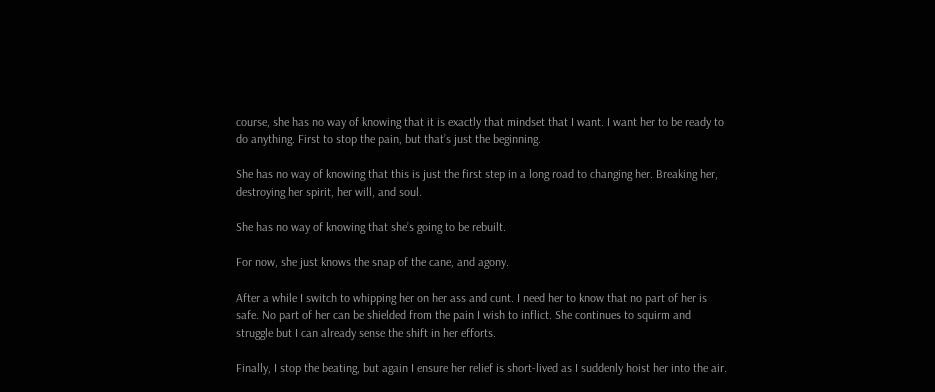course, she has no way of knowing that it is exactly that mindset that I want. I want her to be ready to do anything. First to stop the pain, but that’s just the beginning.

She has no way of knowing that this is just the first step in a long road to changing her. Breaking her, destroying her spirit, her will, and soul.

She has no way of knowing that she’s going to be rebuilt.

For now, she just knows the snap of the cane, and agony.

After a while I switch to whipping her on her ass and cunt. I need her to know that no part of her is safe. No part of her can be shielded from the pain I wish to inflict. She continues to squirm and struggle but I can already sense the shift in her efforts.

Finally, I stop the beating, but again I ensure her relief is short-lived as I suddenly hoist her into the air.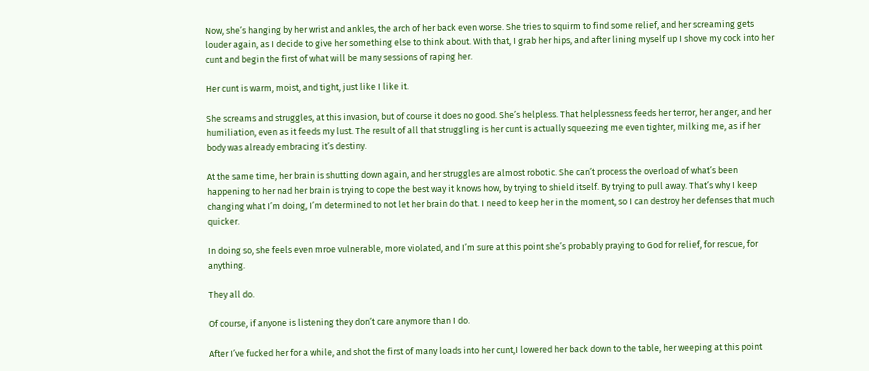Now, she’s hanging by her wrist and ankles, the arch of her back even worse. She tries to squirm to find some relief, and her screaming gets louder again, as I decide to give her something else to think about. With that, I grab her hips, and after lining myself up I shove my cock into her cunt and begin the first of what will be many sessions of raping her.

Her cunt is warm, moist, and tight, just like I like it.

She screams and struggles, at this invasion, but of course it does no good. She’s helpless. That helplessness feeds her terror, her anger, and her humiliation, even as it feeds my lust. The result of all that struggling is her cunt is actually squeezing me even tighter, milking me, as if her body was already embracing it’s destiny.

At the same time, her brain is shutting down again, and her struggles are almost robotic. She can’t process the overload of what’s been happening to her nad her brain is trying to cope the best way it knows how, by trying to shield itself. By trying to pull away. That’s why I keep changing what I’m doing, I’m determined to not let her brain do that. I need to keep her in the moment, so I can destroy her defenses that much quicker.

In doing so, she feels even mroe vulnerable, more violated, and I’m sure at this point she’s probably praying to God for relief, for rescue, for anything.

They all do.

Of course, if anyone is listening they don’t care anymore than I do.

After I’ve fucked her for a while, and shot the first of many loads into her cunt,I lowered her back down to the table, her weeping at this point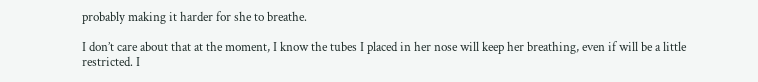probably making it harder for she to breathe.

I don’t care about that at the moment, I know the tubes I placed in her nose will keep her breathing, even if will be a little restricted. I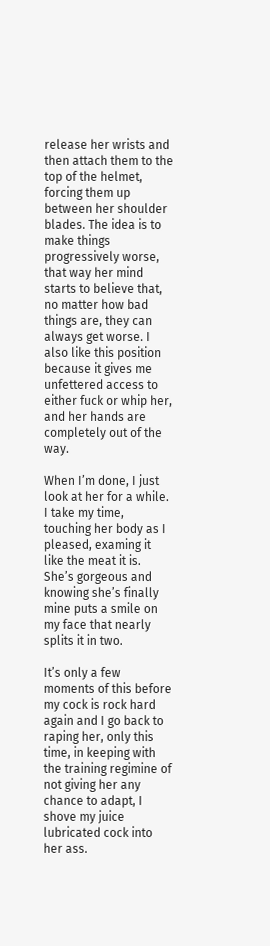release her wrists and then attach them to the top of the helmet, forcing them up between her shoulder blades. The idea is to make things progressively worse, that way her mind starts to believe that, no matter how bad things are, they can always get worse. I also like this position because it gives me unfettered access to either fuck or whip her, and her hands are completely out of the way.

When I’m done, I just look at her for a while. I take my time, touching her body as I pleased, examing it like the meat it is. She’s gorgeous and knowing she’s finally mine puts a smile on my face that nearly splits it in two.

It’s only a few moments of this before my cock is rock hard again and I go back to raping her, only this time, in keeping with the training regimine of not giving her any chance to adapt, I shove my juice lubricated cock into her ass.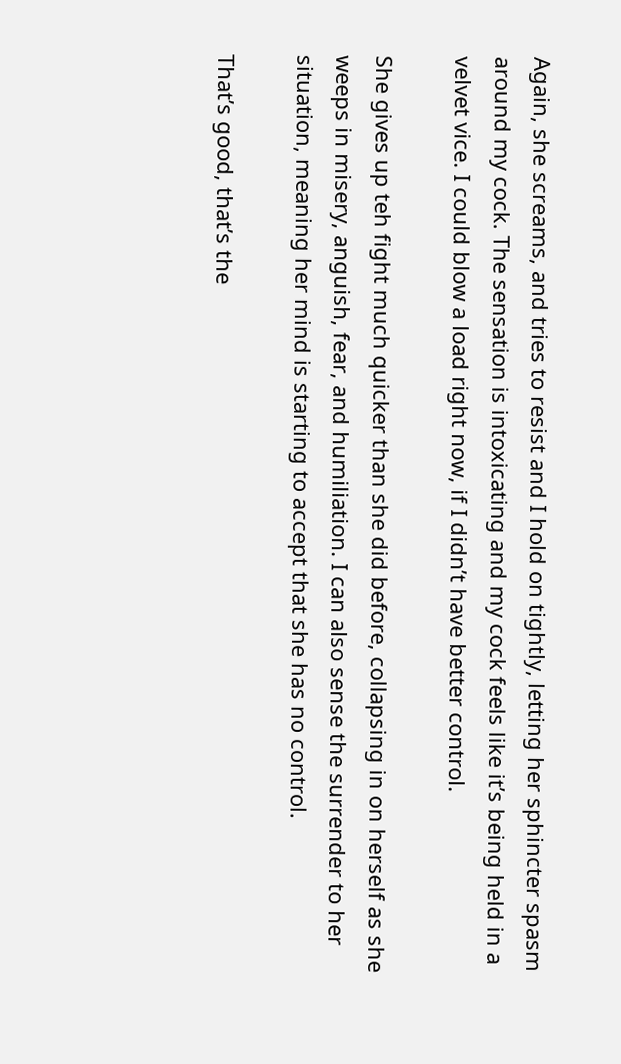Again, she screams, and tries to resist and I hold on tightly, letting her sphincter spasm around my cock. The sensation is intoxicating and my cock feels like it’s being held in a velvet vice. I could blow a load right now, if I didn’t have better control.

She gives up teh fight much quicker than she did before, collapsing in on herself as she weeps in misery, anguish, fear, and humiliation. I can also sense the surrender to her situation, meaning her mind is starting to accept that she has no control.

That’s good, that’s the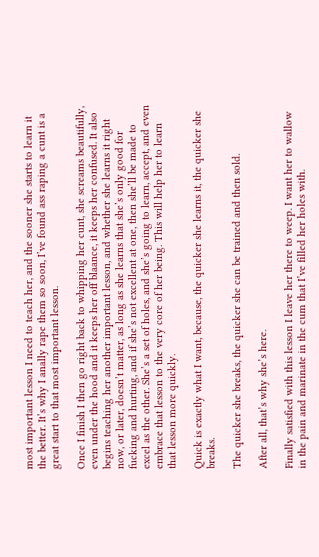most important lesson I need to teach her, and the sooner she starts to learn it the better. It’s why I anally rape them so soon, I’ve found ass raping a cunt is a great start to that most important lesson.

Once I finish I then go right back to whipping her cunt, she screams beautifully, even under the hood and it keeps her off blaance, it keeps her confused. It also begins teaching her another important lesson, and whether she learns it right now, or later, doesn’t matter, as long as she learns that she’s only good for fucking and hurting, and if she’s not excellent at one, then she’ll be made to excel as the other. She’s a set of holes, and she’s going to learn, accept, and even embrace that lesson to the very core of her being. This will help her to learn that lesson more quickly.

Quick is exactly what I want, because, the quicker she learns it, the quicker she breaks.

The quicker she breaks, the quicker she can be trained and then sold.

After all, that’s why she’s here.

Finally satisfied with this lesson I leave her there to weep. I want her to wallow in the pain and marinate in the cum that I’ve filled her holes with.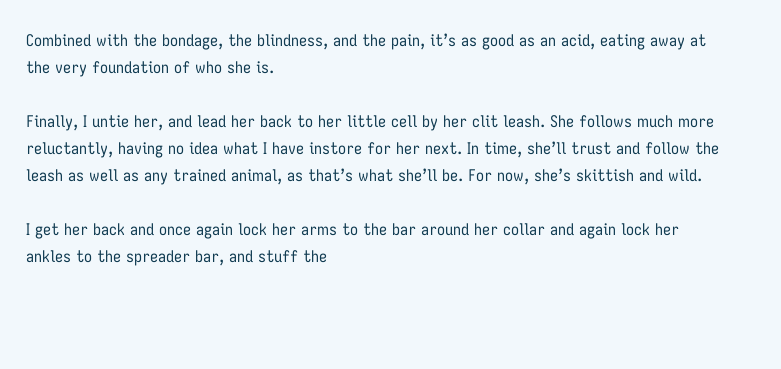Combined with the bondage, the blindness, and the pain, it’s as good as an acid, eating away at the very foundation of who she is.

Finally, I untie her, and lead her back to her little cell by her clit leash. She follows much more reluctantly, having no idea what I have instore for her next. In time, she’ll trust and follow the leash as well as any trained animal, as that’s what she’ll be. For now, she’s skittish and wild.

I get her back and once again lock her arms to the bar around her collar and again lock her ankles to the spreader bar, and stuff the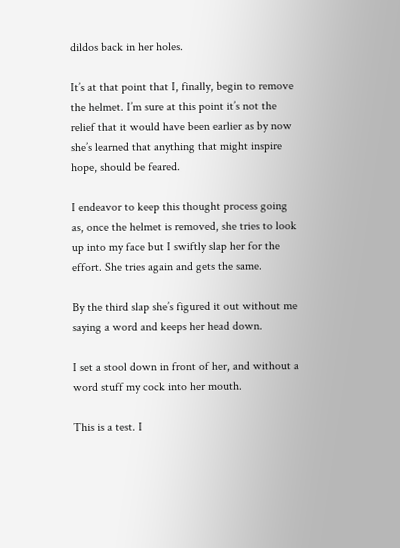dildos back in her holes.

It’s at that point that I, finally, begin to remove the helmet. I’m sure at this point it’s not the relief that it would have been earlier as by now she’s learned that anything that might inspire hope, should be feared.

I endeavor to keep this thought process going as, once the helmet is removed, she tries to look up into my face but I swiftly slap her for the effort. She tries again and gets the same.

By the third slap she’s figured it out without me saying a word and keeps her head down.

I set a stool down in front of her, and without a word stuff my cock into her mouth.

This is a test. I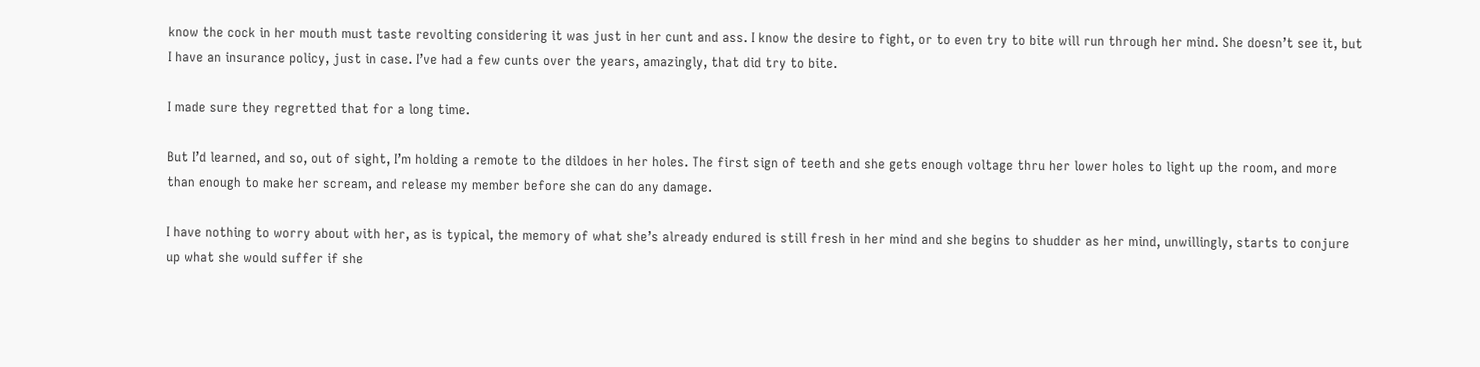know the cock in her mouth must taste revolting considering it was just in her cunt and ass. I know the desire to fight, or to even try to bite will run through her mind. She doesn’t see it, but I have an insurance policy, just in case. I’ve had a few cunts over the years, amazingly, that did try to bite.

I made sure they regretted that for a long time.

But I’d learned, and so, out of sight, I’m holding a remote to the dildoes in her holes. The first sign of teeth and she gets enough voltage thru her lower holes to light up the room, and more than enough to make her scream, and release my member before she can do any damage.

I have nothing to worry about with her, as is typical, the memory of what she’s already endured is still fresh in her mind and she begins to shudder as her mind, unwillingly, starts to conjure up what she would suffer if she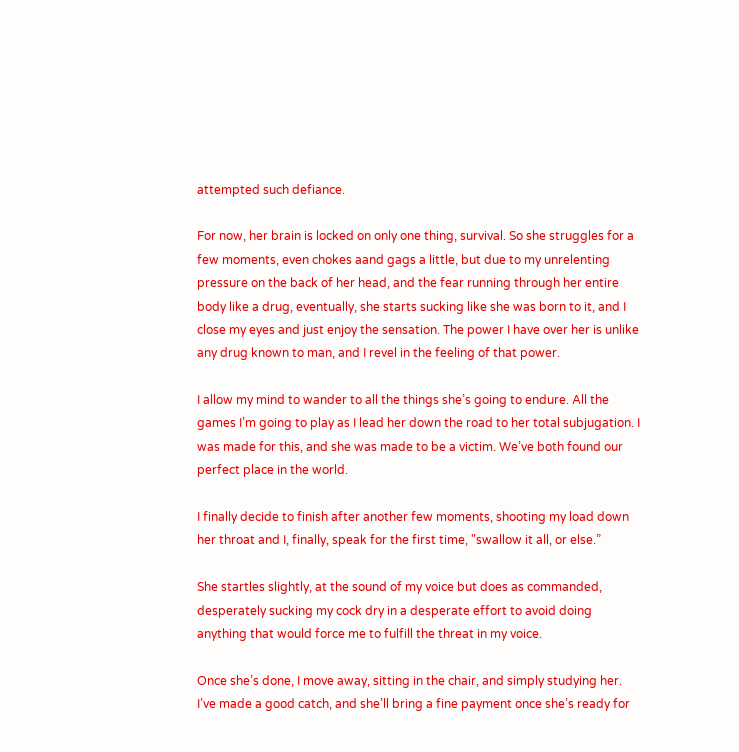attempted such defiance.

For now, her brain is locked on only one thing, survival. So she struggles for a few moments, even chokes aand gags a little, but due to my unrelenting pressure on the back of her head, and the fear running through her entire body like a drug, eventually, she starts sucking like she was born to it, and I close my eyes and just enjoy the sensation. The power I have over her is unlike any drug known to man, and I revel in the feeling of that power.

I allow my mind to wander to all the things she’s going to endure. All the games I’m going to play as I lead her down the road to her total subjugation. I was made for this, and she was made to be a victim. We’ve both found our perfect place in the world.

I finally decide to finish after another few moments, shooting my load down her throat and I, finally, speak for the first time, "swallow it all, or else.”

She startles slightly, at the sound of my voice but does as commanded, desperately sucking my cock dry in a desperate effort to avoid doing anything that would force me to fulfill the threat in my voice.

Once she’s done, I move away, sitting in the chair, and simply studying her.  I’ve made a good catch, and she’ll bring a fine payment once she’s ready for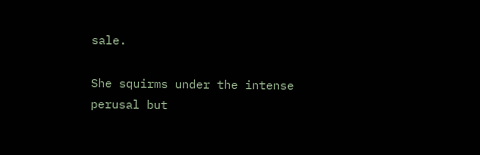sale.

She squirms under the intense perusal but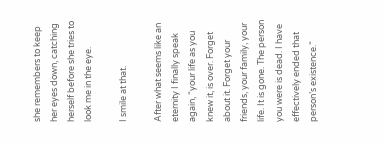she remembers to keep her eyes down, catching herself before she tries to look me in the eye.

I smile at that.

After what seems like an eternity I finally speak again, “your life as you knew it, is over. Forget about it. Forget your friends, your family, your life. It is gone. The person you were is dead. I have effectively ended that person’s existence.“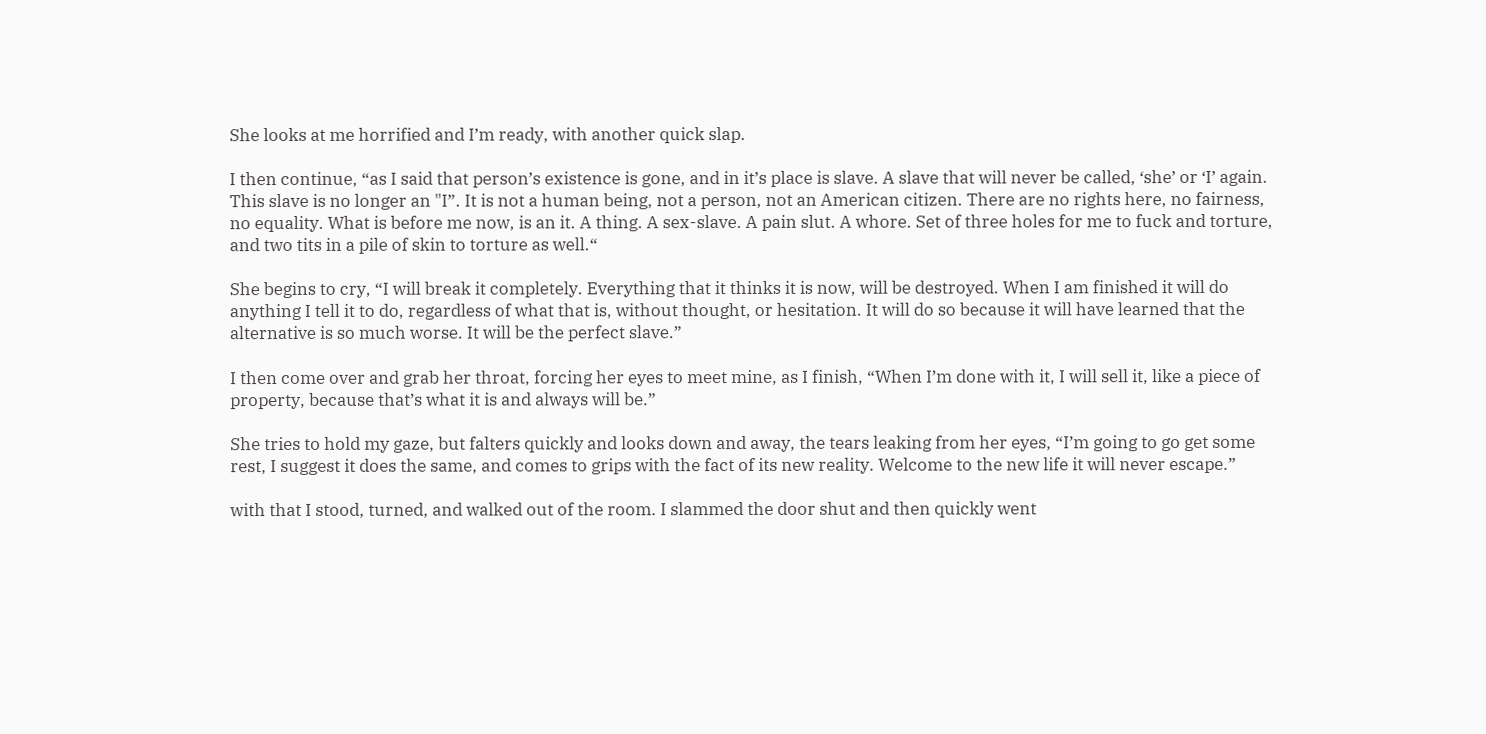She looks at me horrified and I’m ready, with another quick slap.

I then continue, “as I said that person’s existence is gone, and in it’s place is slave. A slave that will never be called, ‘she’ or ‘I’ again. This slave is no longer an "I”. It is not a human being, not a person, not an American citizen. There are no rights here, no fairness, no equality. What is before me now, is an it. A thing. A sex-slave. A pain slut. A whore. Set of three holes for me to fuck and torture, and two tits in a pile of skin to torture as well.“

She begins to cry, “I will break it completely. Everything that it thinks it is now, will be destroyed. When I am finished it will do anything I tell it to do, regardless of what that is, without thought, or hesitation. It will do so because it will have learned that the alternative is so much worse. It will be the perfect slave.”

I then come over and grab her throat, forcing her eyes to meet mine, as I finish, “When I’m done with it, I will sell it, like a piece of property, because that’s what it is and always will be.”

She tries to hold my gaze, but falters quickly and looks down and away, the tears leaking from her eyes, “I’m going to go get some rest, I suggest it does the same, and comes to grips with the fact of its new reality. Welcome to the new life it will never escape.”

with that I stood, turned, and walked out of the room. I slammed the door shut and then quickly went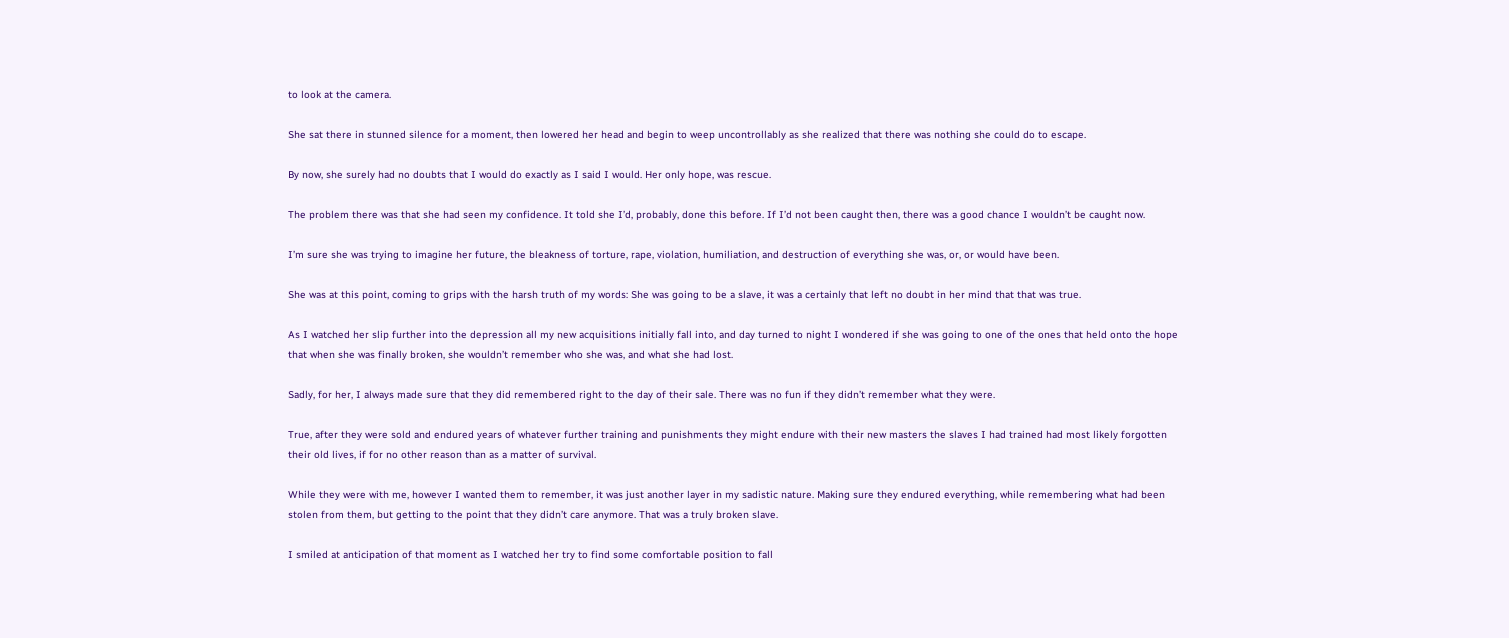to look at the camera.

She sat there in stunned silence for a moment, then lowered her head and begin to weep uncontrollably as she realized that there was nothing she could do to escape.

By now, she surely had no doubts that I would do exactly as I said I would. Her only hope, was rescue.

The problem there was that she had seen my confidence. It told she I’d, probably, done this before. If I’d not been caught then, there was a good chance I wouldn’t be caught now.

I’m sure she was trying to imagine her future, the bleakness of torture, rape, violation, humiliation, and destruction of everything she was, or, or would have been.

She was at this point, coming to grips with the harsh truth of my words: She was going to be a slave, it was a certainly that left no doubt in her mind that that was true.

As I watched her slip further into the depression all my new acquisitions initially fall into, and day turned to night I wondered if she was going to one of the ones that held onto the hope that when she was finally broken, she wouldn’t remember who she was, and what she had lost.

Sadly, for her, I always made sure that they did remembered right to the day of their sale. There was no fun if they didn’t remember what they were.

True, after they were sold and endured years of whatever further training and punishments they might endure with their new masters the slaves I had trained had most likely forgotten their old lives, if for no other reason than as a matter of survival.

While they were with me, however I wanted them to remember, it was just another layer in my sadistic nature. Making sure they endured everything, while remembering what had been stolen from them, but getting to the point that they didn’t care anymore. That was a truly broken slave.

I smiled at anticipation of that moment as I watched her try to find some comfortable position to fall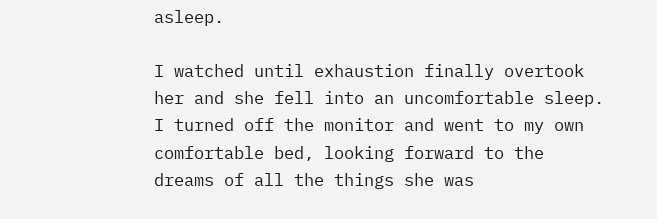asleep.

I watched until exhaustion finally overtook her and she fell into an uncomfortable sleep. I turned off the monitor and went to my own comfortable bed, looking forward to the dreams of all the things she was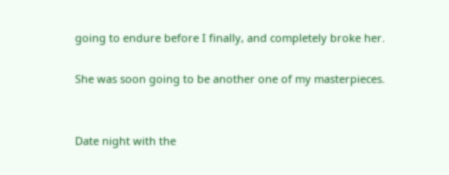going to endure before I finally, and completely broke her.

She was soon going to be another one of my masterpieces.


Date night with the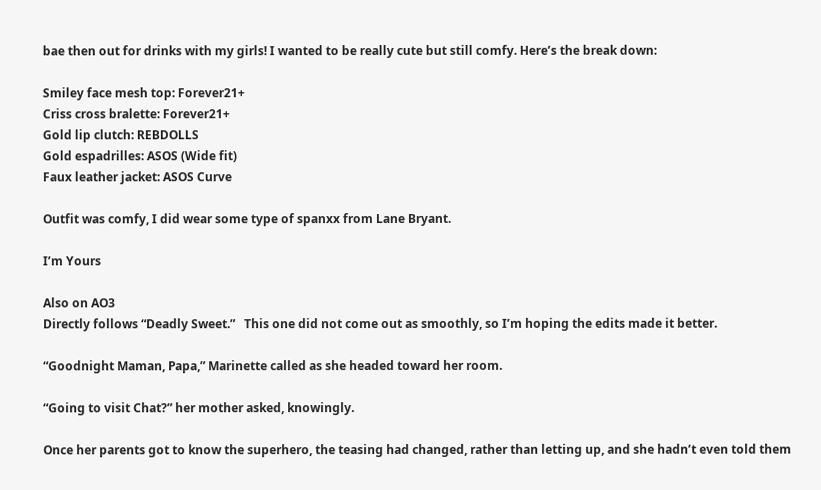bae then out for drinks with my girls! I wanted to be really cute but still comfy. Here’s the break down:

Smiley face mesh top: Forever21+
Criss cross bralette: Forever21+
Gold lip clutch: REBDOLLS
Gold espadrilles: ASOS (Wide fit)
Faux leather jacket: ASOS Curve

Outfit was comfy, I did wear some type of spanxx from Lane Bryant.

I’m Yours

Also on AO3
Directly follows “Deadly Sweet.”   This one did not come out as smoothly, so I’m hoping the edits made it better.

“Goodnight Maman, Papa,” Marinette called as she headed toward her room.

“Going to visit Chat?” her mother asked, knowingly.

Once her parents got to know the superhero, the teasing had changed, rather than letting up, and she hadn’t even told them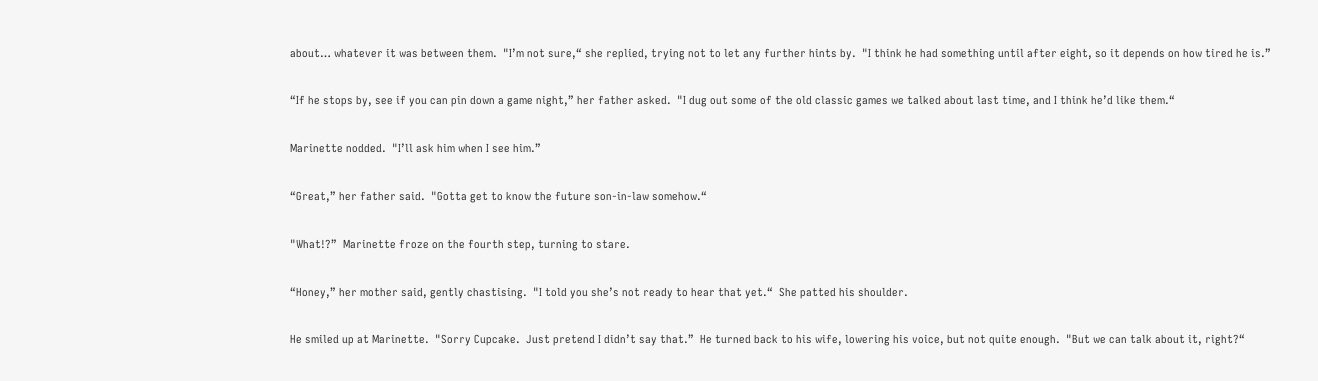about… whatever it was between them.  "I’m not sure,“ she replied, trying not to let any further hints by.  "I think he had something until after eight, so it depends on how tired he is.”

“If he stops by, see if you can pin down a game night,” her father asked.  "I dug out some of the old classic games we talked about last time, and I think he’d like them.“

Marinette nodded.  "I’ll ask him when I see him.”

“Great,” her father said.  "Gotta get to know the future son-in-law somehow.“

"What!?”  Marinette froze on the fourth step, turning to stare.

“Honey,” her mother said, gently chastising.  "I told you she’s not ready to hear that yet.“  She patted his shoulder.

He smiled up at Marinette.  "Sorry Cupcake.  Just pretend I didn’t say that.”  He turned back to his wife, lowering his voice, but not quite enough.  "But we can talk about it, right?“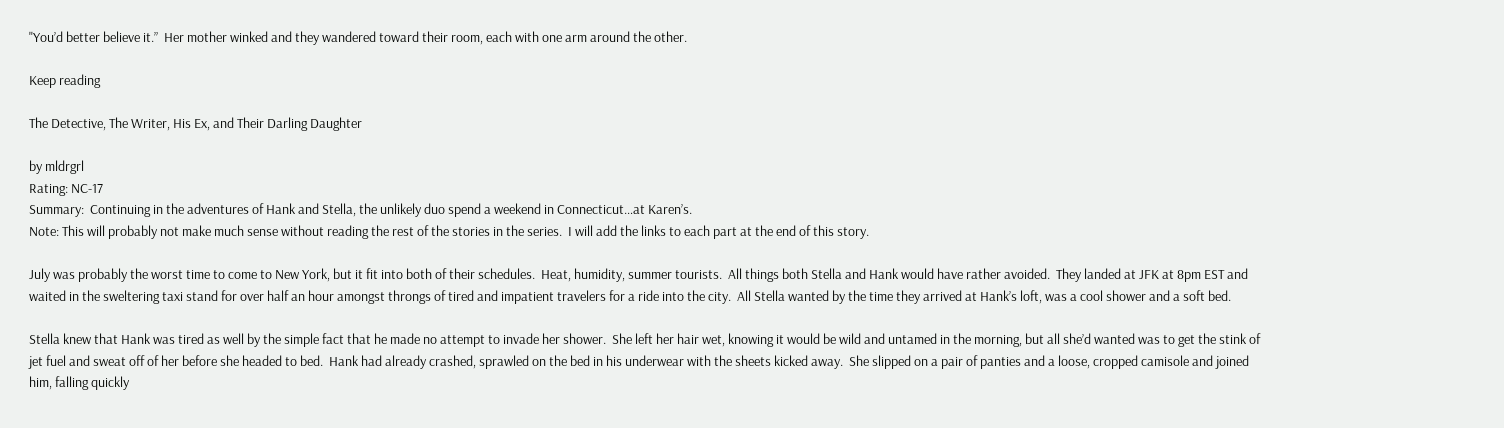"You’d better believe it.”  Her mother winked and they wandered toward their room, each with one arm around the other.

Keep reading

The Detective, The Writer, His Ex, and Their Darling Daughter

by mldrgrl
Rating: NC-17
Summary:  Continuing in the adventures of Hank and Stella, the unlikely duo spend a weekend in Connecticut…at Karen’s.
Note: This will probably not make much sense without reading the rest of the stories in the series.  I will add the links to each part at the end of this story.

July was probably the worst time to come to New York, but it fit into both of their schedules.  Heat, humidity, summer tourists.  All things both Stella and Hank would have rather avoided.  They landed at JFK at 8pm EST and waited in the sweltering taxi stand for over half an hour amongst throngs of tired and impatient travelers for a ride into the city.  All Stella wanted by the time they arrived at Hank’s loft, was a cool shower and a soft bed.

Stella knew that Hank was tired as well by the simple fact that he made no attempt to invade her shower.  She left her hair wet, knowing it would be wild and untamed in the morning, but all she’d wanted was to get the stink of jet fuel and sweat off of her before she headed to bed.  Hank had already crashed, sprawled on the bed in his underwear with the sheets kicked away.  She slipped on a pair of panties and a loose, cropped camisole and joined him, falling quickly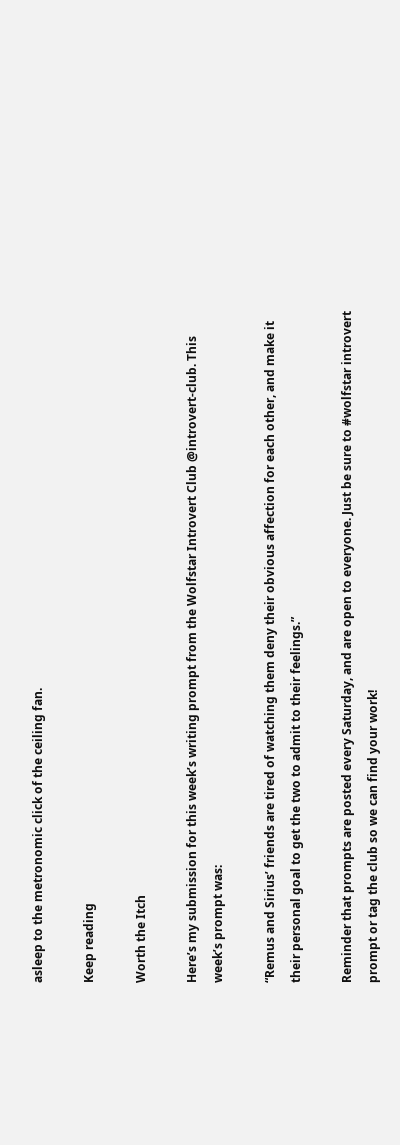asleep to the metronomic click of the ceiling fan.

Keep reading

Worth the Itch

Here’s my submission for this week’s writing prompt from the Wolfstar Introvert Club @introvert-club. This week’s prompt was:

“Remus and Sirius’ friends are tired of watching them deny their obvious affection for each other, and make it their personal goal to get the two to admit to their feelings.”

Reminder that prompts are posted every Saturday, and are open to everyone. Just be sure to #wolfstar introvert prompt or tag the club so we can find your work!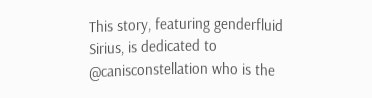This story, featuring genderfluid Sirius, is dedicated to @canisconstellation who is the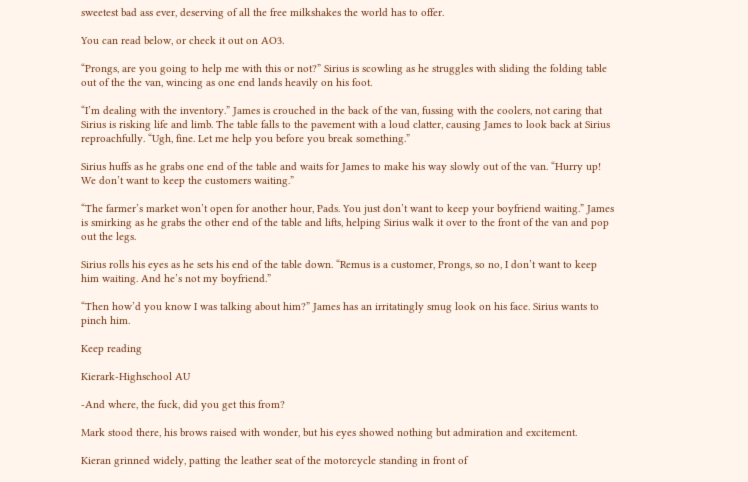sweetest bad ass ever, deserving of all the free milkshakes the world has to offer.

You can read below, or check it out on AO3.

“Prongs, are you going to help me with this or not?” Sirius is scowling as he struggles with sliding the folding table out of the the van, wincing as one end lands heavily on his foot.

“I’m dealing with the inventory.” James is crouched in the back of the van, fussing with the coolers, not caring that Sirius is risking life and limb. The table falls to the pavement with a loud clatter, causing James to look back at Sirius reproachfully. “Ugh, fine. Let me help you before you break something.”

Sirius huffs as he grabs one end of the table and waits for James to make his way slowly out of the van. “Hurry up! We don’t want to keep the customers waiting.”

“The farmer’s market won’t open for another hour, Pads. You just don’t want to keep your boyfriend waiting.” James is smirking as he grabs the other end of the table and lifts, helping Sirius walk it over to the front of the van and pop out the legs.

Sirius rolls his eyes as he sets his end of the table down. “Remus is a customer, Prongs, so no, I don’t want to keep him waiting. And he’s not my boyfriend.”

“Then how’d you know I was talking about him?” James has an irritatingly smug look on his face. Sirius wants to pinch him.

Keep reading

Kierark-Highschool AU

-And where, the fuck, did you get this from?

Mark stood there, his brows raised with wonder, but his eyes showed nothing but admiration and excitement.

Kieran grinned widely, patting the leather seat of the motorcycle standing in front of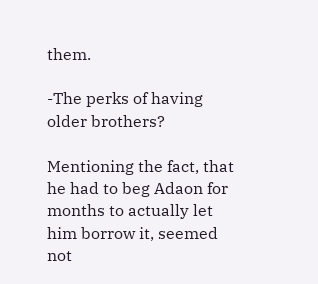them.

-The perks of having older brothers?

Mentioning the fact, that he had to beg Adaon for months to actually let him borrow it, seemed not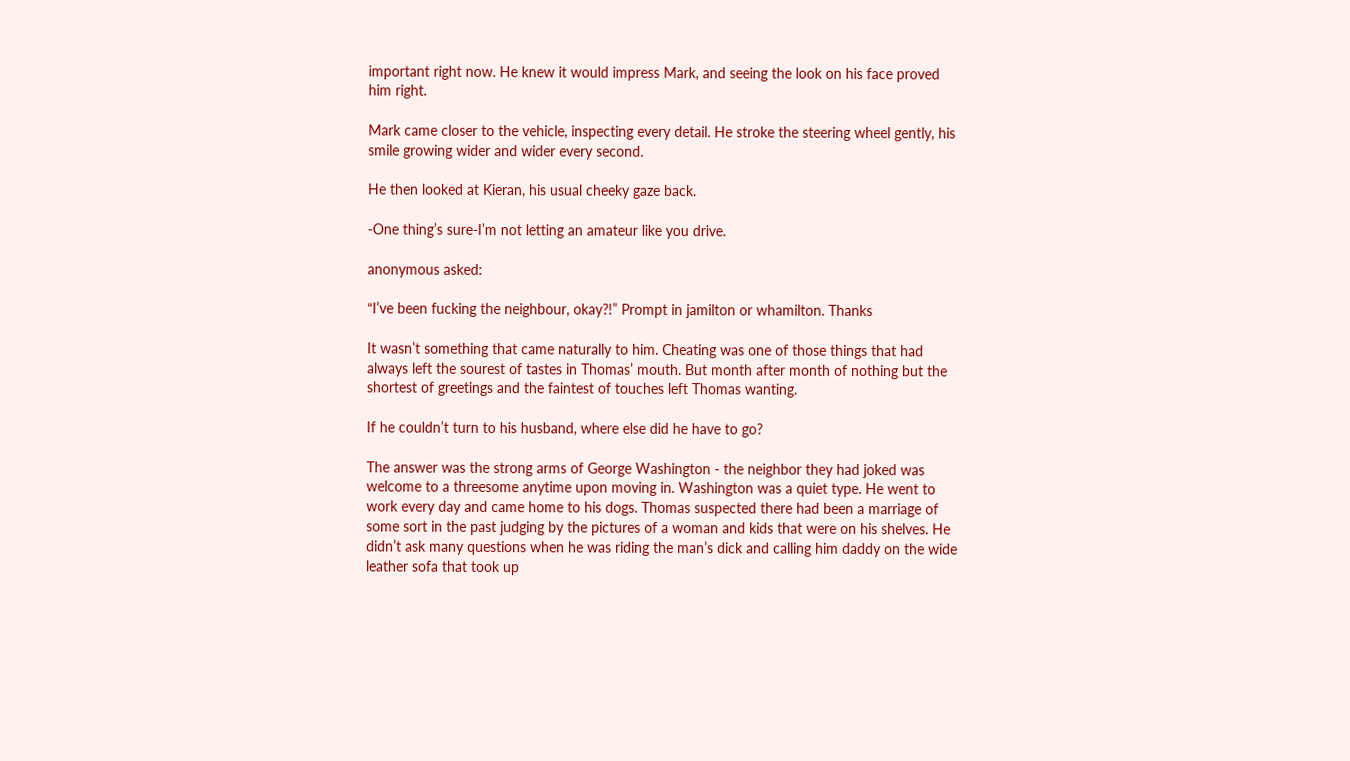important right now. He knew it would impress Mark, and seeing the look on his face proved him right.

Mark came closer to the vehicle, inspecting every detail. He stroke the steering wheel gently, his smile growing wider and wider every second.

He then looked at Kieran, his usual cheeky gaze back.

-One thing’s sure-I’m not letting an amateur like you drive.

anonymous asked:

“I’ve been fucking the neighbour, okay?!” Prompt in jamilton or whamilton. Thanks

It wasn’t something that came naturally to him. Cheating was one of those things that had always left the sourest of tastes in Thomas’ mouth. But month after month of nothing but the shortest of greetings and the faintest of touches left Thomas wanting.

If he couldn’t turn to his husband, where else did he have to go?

The answer was the strong arms of George Washington - the neighbor they had joked was welcome to a threesome anytime upon moving in. Washington was a quiet type. He went to work every day and came home to his dogs. Thomas suspected there had been a marriage of some sort in the past judging by the pictures of a woman and kids that were on his shelves. He didn’t ask many questions when he was riding the man’s dick and calling him daddy on the wide leather sofa that took up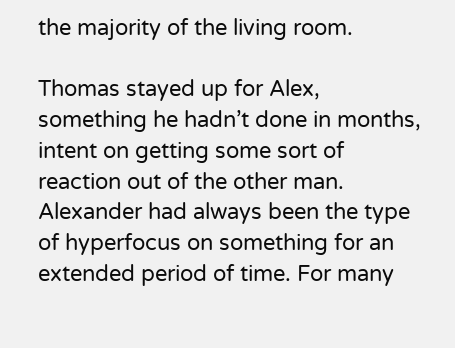the majority of the living room.

Thomas stayed up for Alex, something he hadn’t done in months, intent on getting some sort of reaction out of the other man. Alexander had always been the type of hyperfocus on something for an extended period of time. For many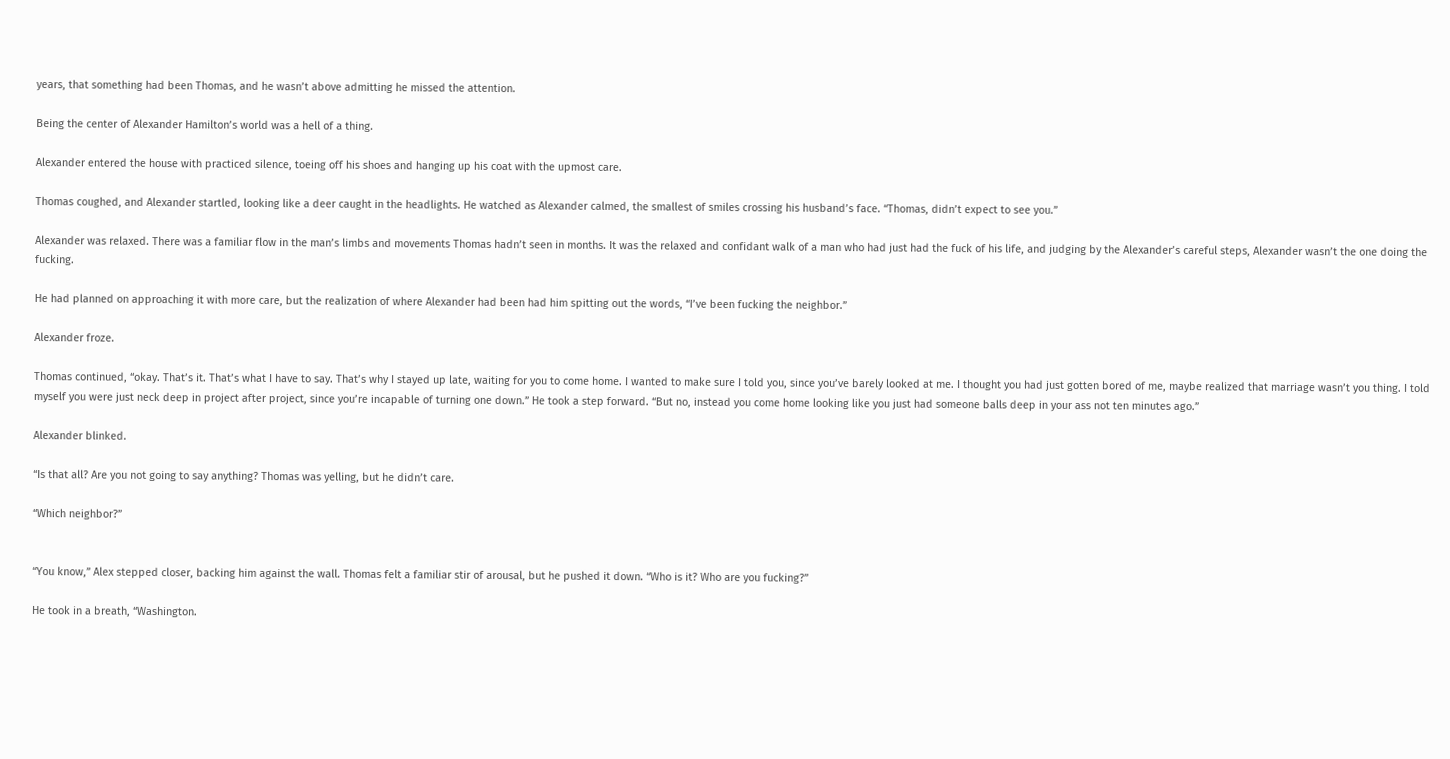years, that something had been Thomas, and he wasn’t above admitting he missed the attention.

Being the center of Alexander Hamilton’s world was a hell of a thing.

Alexander entered the house with practiced silence, toeing off his shoes and hanging up his coat with the upmost care.

Thomas coughed, and Alexander startled, looking like a deer caught in the headlights. He watched as Alexander calmed, the smallest of smiles crossing his husband’s face. “Thomas, didn’t expect to see you.”

Alexander was relaxed. There was a familiar flow in the man’s limbs and movements Thomas hadn’t seen in months. It was the relaxed and confidant walk of a man who had just had the fuck of his life, and judging by the Alexander’s careful steps, Alexander wasn’t the one doing the fucking.

He had planned on approaching it with more care, but the realization of where Alexander had been had him spitting out the words, “I’ve been fucking the neighbor.”

Alexander froze.

Thomas continued, “okay. That’s it. That’s what I have to say. That’s why I stayed up late, waiting for you to come home. I wanted to make sure I told you, since you’ve barely looked at me. I thought you had just gotten bored of me, maybe realized that marriage wasn’t you thing. I told myself you were just neck deep in project after project, since you’re incapable of turning one down.” He took a step forward. “But no, instead you come home looking like you just had someone balls deep in your ass not ten minutes ago.”

Alexander blinked.

“Is that all? Are you not going to say anything? Thomas was yelling, but he didn’t care.

“Which neighbor?”


“You know,” Alex stepped closer, backing him against the wall. Thomas felt a familiar stir of arousal, but he pushed it down. “Who is it? Who are you fucking?”

He took in a breath, “Washington.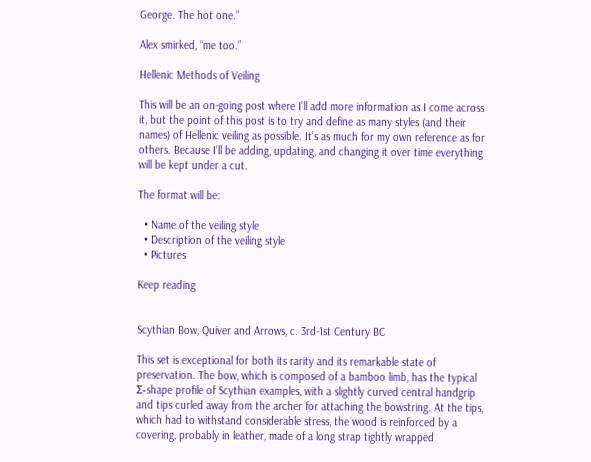George. The hot one.”

Alex smirked, “me too.”

Hellenic Methods of Veiling

This will be an on-going post where I’ll add more information as I come across it, but the point of this post is to try and define as many styles (and their names) of Hellenic veiling as possible. It’s as much for my own reference as for others. Because I’ll be adding, updating, and changing it over time everything will be kept under a cut.

The format will be:

  • Name of the veiling style
  • Description of the veiling style
  • Pictures

Keep reading


Scythian Bow, Quiver and Arrows, c. 3rd-1st Century BC

This set is exceptional for both its rarity and its remarkable state of preservation. The bow, which is composed of a bamboo limb, has the typical Σ-shape profile of Scythian examples, with a slightly curved central handgrip and tips curled away from the archer for attaching the bowstring. At the tips, which had to withstand considerable stress, the wood is reinforced by a covering, probably in leather, made of a long strap tightly wrapped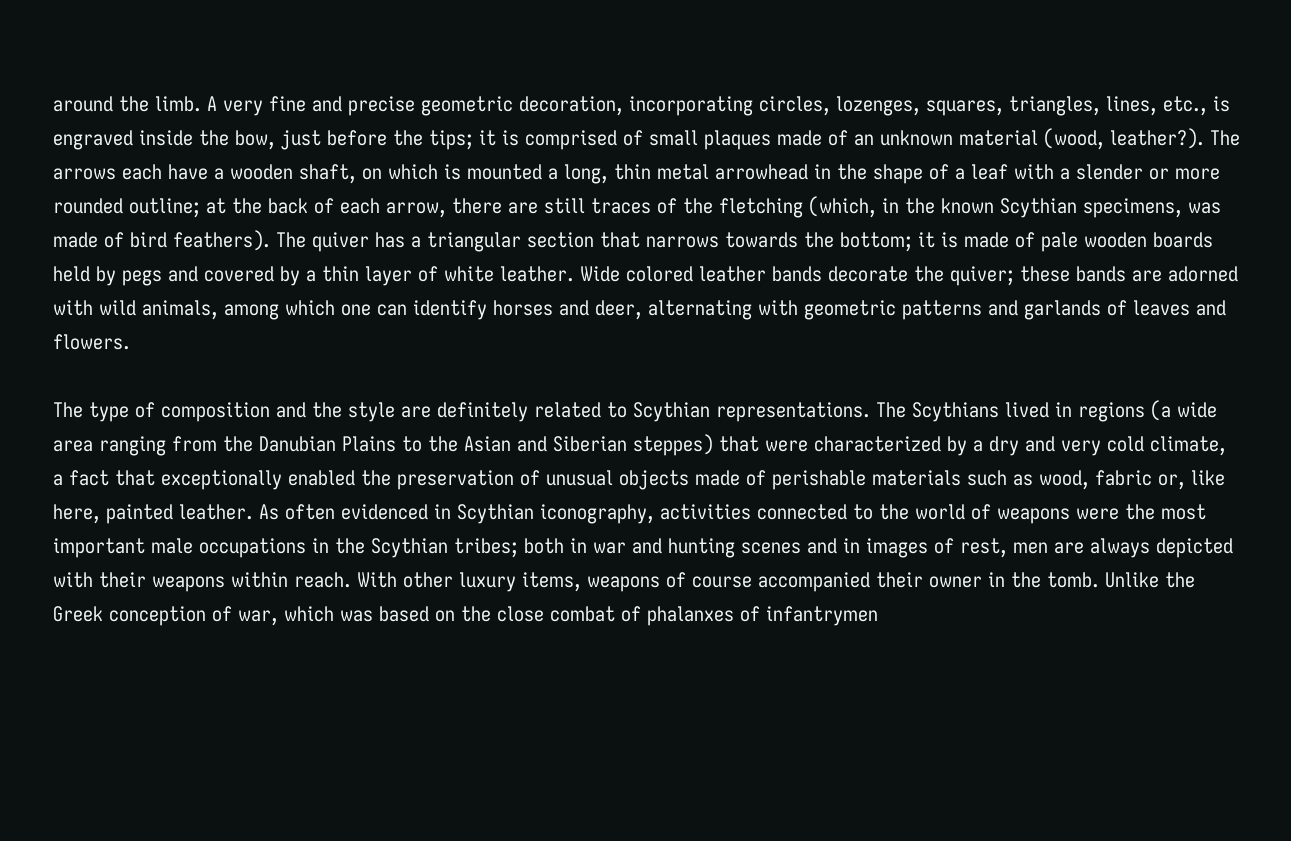around the limb. A very fine and precise geometric decoration, incorporating circles, lozenges, squares, triangles, lines, etc., is engraved inside the bow, just before the tips; it is comprised of small plaques made of an unknown material (wood, leather?). The arrows each have a wooden shaft, on which is mounted a long, thin metal arrowhead in the shape of a leaf with a slender or more rounded outline; at the back of each arrow, there are still traces of the fletching (which, in the known Scythian specimens, was made of bird feathers). The quiver has a triangular section that narrows towards the bottom; it is made of pale wooden boards held by pegs and covered by a thin layer of white leather. Wide colored leather bands decorate the quiver; these bands are adorned with wild animals, among which one can identify horses and deer, alternating with geometric patterns and garlands of leaves and flowers.

The type of composition and the style are definitely related to Scythian representations. The Scythians lived in regions (a wide area ranging from the Danubian Plains to the Asian and Siberian steppes) that were characterized by a dry and very cold climate, a fact that exceptionally enabled the preservation of unusual objects made of perishable materials such as wood, fabric or, like here, painted leather. As often evidenced in Scythian iconography, activities connected to the world of weapons were the most important male occupations in the Scythian tribes; both in war and hunting scenes and in images of rest, men are always depicted with their weapons within reach. With other luxury items, weapons of course accompanied their owner in the tomb. Unlike the Greek conception of war, which was based on the close combat of phalanxes of infantrymen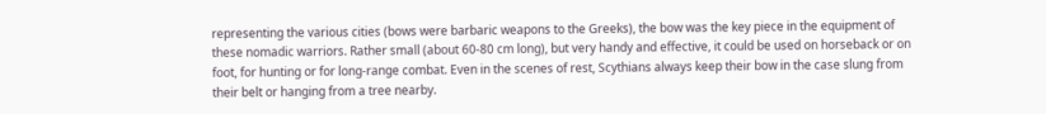representing the various cities (bows were barbaric weapons to the Greeks), the bow was the key piece in the equipment of these nomadic warriors. Rather small (about 60-80 cm long), but very handy and effective, it could be used on horseback or on foot, for hunting or for long-range combat. Even in the scenes of rest, Scythians always keep their bow in the case slung from their belt or hanging from a tree nearby.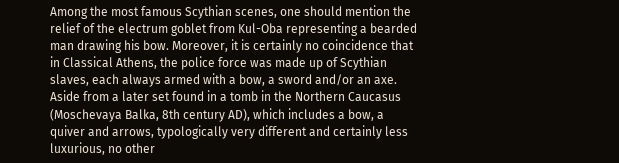Among the most famous Scythian scenes, one should mention the relief of the electrum goblet from Kul-Oba representing a bearded man drawing his bow. Moreover, it is certainly no coincidence that in Classical Athens, the police force was made up of Scythian slaves, each always armed with a bow, a sword and/or an axe. Aside from a later set found in a tomb in the Northern Caucasus (Moschevaya Balka, 8th century AD), which includes a bow, a quiver and arrows, typologically very different and certainly less luxurious, no other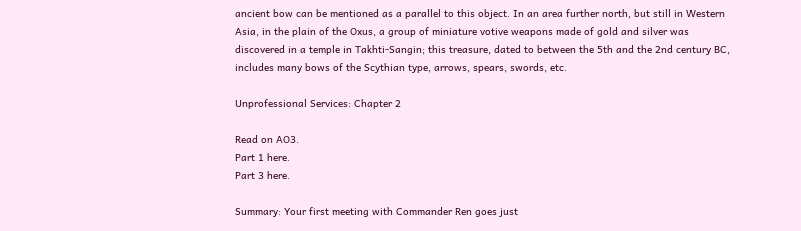ancient bow can be mentioned as a parallel to this object. In an area further north, but still in Western Asia, in the plain of the Oxus, a group of miniature votive weapons made of gold and silver was discovered in a temple in Takhti-Sangin; this treasure, dated to between the 5th and the 2nd century BC, includes many bows of the Scythian type, arrows, spears, swords, etc.

Unprofessional Services: Chapter 2

Read on AO3.
Part 1 here.
Part 3 here.

Summary: Your first meeting with Commander Ren goes just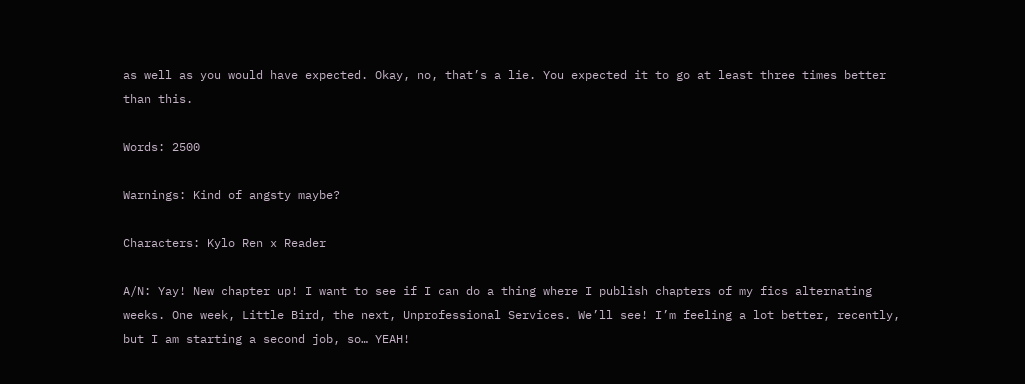as well as you would have expected. Okay, no, that’s a lie. You expected it to go at least three times better than this.

Words: 2500

Warnings: Kind of angsty maybe?

Characters: Kylo Ren x Reader

A/N: Yay! New chapter up! I want to see if I can do a thing where I publish chapters of my fics alternating weeks. One week, Little Bird, the next, Unprofessional Services. We’ll see! I’m feeling a lot better, recently, but I am starting a second job, so… YEAH!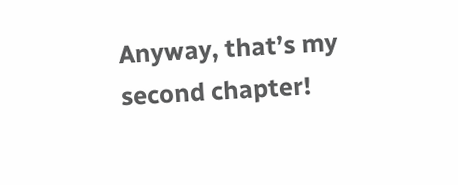Anyway, that’s my second chapter!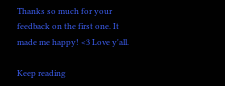Thanks so much for your feedback on the first one. It made me happy! <3 Love y'all.

Keep reading